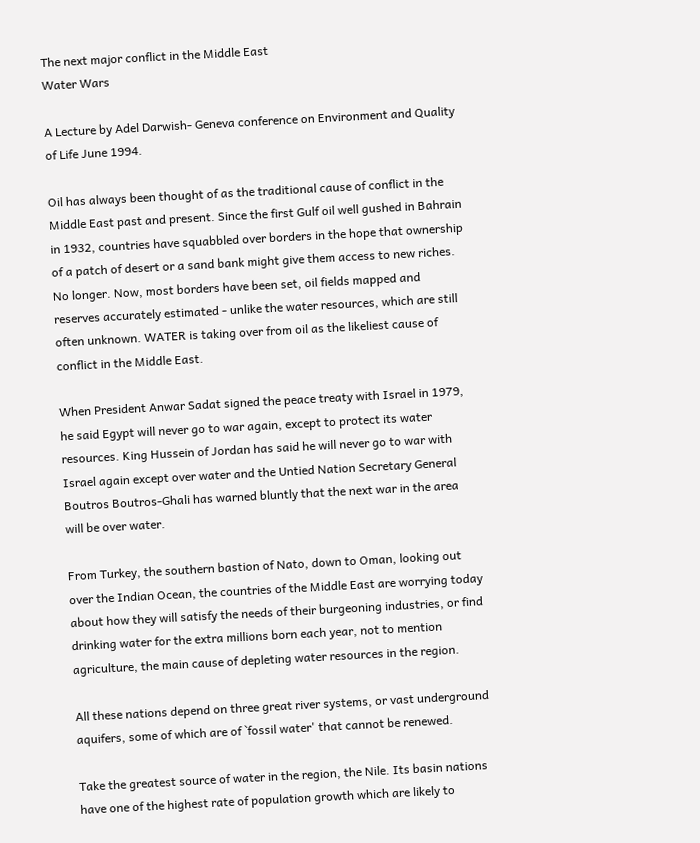The next major conflict in the Middle East
Water Wars

A Lecture by Adel Darwish- Geneva conference on Environment and Quality of Life June 1994.

Oil has always been thought of as the traditional cause of conflict in the Middle East past and present. Since the first Gulf oil well gushed in Bahrain in 1932, countries have squabbled over borders in the hope that ownership of a patch of desert or a sand bank might give them access to new riches. No longer. Now, most borders have been set, oil fields mapped and reserves accurately estimated - unlike the water resources, which are still often unknown. WATER is taking over from oil as the likeliest cause of conflict in the Middle East.

When President Anwar Sadat signed the peace treaty with Israel in 1979, he said Egypt will never go to war again, except to protect its water resources. King Hussein of Jordan has said he will never go to war with Israel again except over water and the Untied Nation Secretary General Boutros Boutros-Ghali has warned bluntly that the next war in the area will be over water.

From Turkey, the southern bastion of Nato, down to Oman, looking out over the Indian Ocean, the countries of the Middle East are worrying today about how they will satisfy the needs of their burgeoning industries, or find drinking water for the extra millions born each year, not to mention agriculture, the main cause of depleting water resources in the region.

All these nations depend on three great river systems, or vast underground aquifers, some of which are of `fossil water' that cannot be renewed.

Take the greatest source of water in the region, the Nile. Its basin nations have one of the highest rate of population growth which are likely to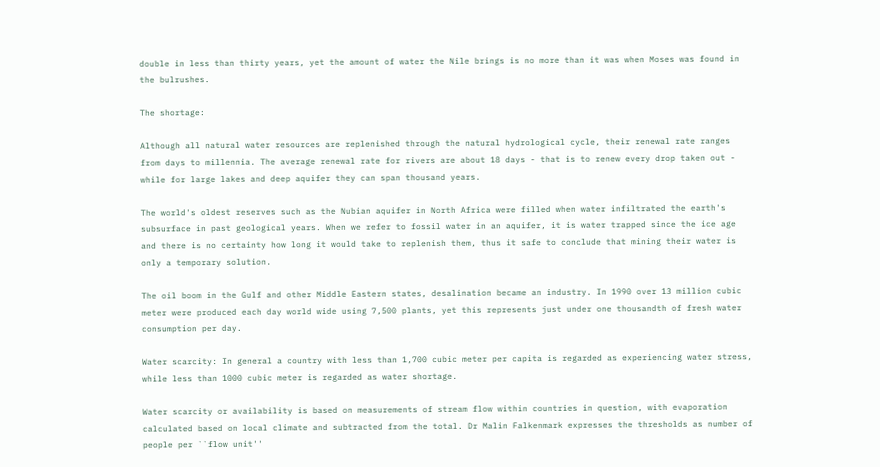double in less than thirty years, yet the amount of water the Nile brings is no more than it was when Moses was found in the bulrushes.

The shortage:

Although all natural water resources are replenished through the natural hydrological cycle, their renewal rate ranges from days to millennia. The average renewal rate for rivers are about 18 days - that is to renew every drop taken out - while for large lakes and deep aquifer they can span thousand years.

The world's oldest reserves such as the Nubian aquifer in North Africa were filled when water infiltrated the earth's subsurface in past geological years. When we refer to fossil water in an aquifer, it is water trapped since the ice age and there is no certainty how long it would take to replenish them, thus it safe to conclude that mining their water is only a temporary solution.

The oil boom in the Gulf and other Middle Eastern states, desalination became an industry. In 1990 over 13 million cubic meter were produced each day world wide using 7,500 plants, yet this represents just under one thousandth of fresh water consumption per day.

Water scarcity: In general a country with less than 1,700 cubic meter per capita is regarded as experiencing water stress, while less than 1000 cubic meter is regarded as water shortage.

Water scarcity or availability is based on measurements of stream flow within countries in question, with evaporation calculated based on local climate and subtracted from the total. Dr Malin Falkenmark expresses the thresholds as number of people per ``flow unit''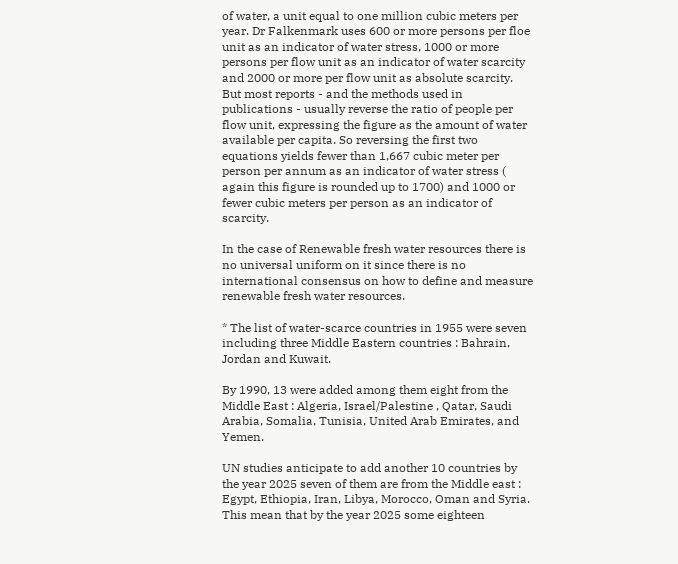of water, a unit equal to one million cubic meters per year. Dr Falkenmark uses 600 or more persons per floe unit as an indicator of water stress, 1000 or more persons per flow unit as an indicator of water scarcity and 2000 or more per flow unit as absolute scarcity. But most reports - and the methods used in publications - usually reverse the ratio of people per flow unit, expressing the figure as the amount of water available per capita. So reversing the first two equations yields fewer than 1,667 cubic meter per person per annum as an indicator of water stress ( again this figure is rounded up to 1700) and 1000 or fewer cubic meters per person as an indicator of scarcity.

In the case of Renewable fresh water resources there is no universal uniform on it since there is no international consensus on how to define and measure renewable fresh water resources.

* The list of water-scarce countries in 1955 were seven including three Middle Eastern countries : Bahrain, Jordan and Kuwait.

By 1990, 13 were added among them eight from the Middle East : Algeria, Israel/Palestine , Qatar, Saudi Arabia, Somalia, Tunisia, United Arab Emirates, and Yemen.

UN studies anticipate to add another 10 countries by the year 2025 seven of them are from the Middle east : Egypt, Ethiopia, Iran, Libya, Morocco, Oman and Syria. This mean that by the year 2025 some eighteen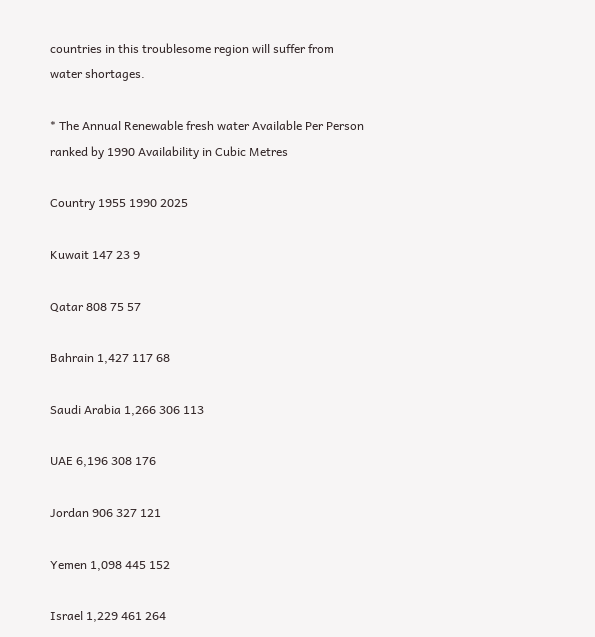countries in this troublesome region will suffer from water shortages.

* The Annual Renewable fresh water Available Per Person ranked by 1990 Availability in Cubic Metres

Country 1955 1990 2025

Kuwait 147 23 9

Qatar 808 75 57

Bahrain 1,427 117 68

Saudi Arabia 1,266 306 113

UAE 6,196 308 176

Jordan 906 327 121

Yemen 1,098 445 152

Israel 1,229 461 264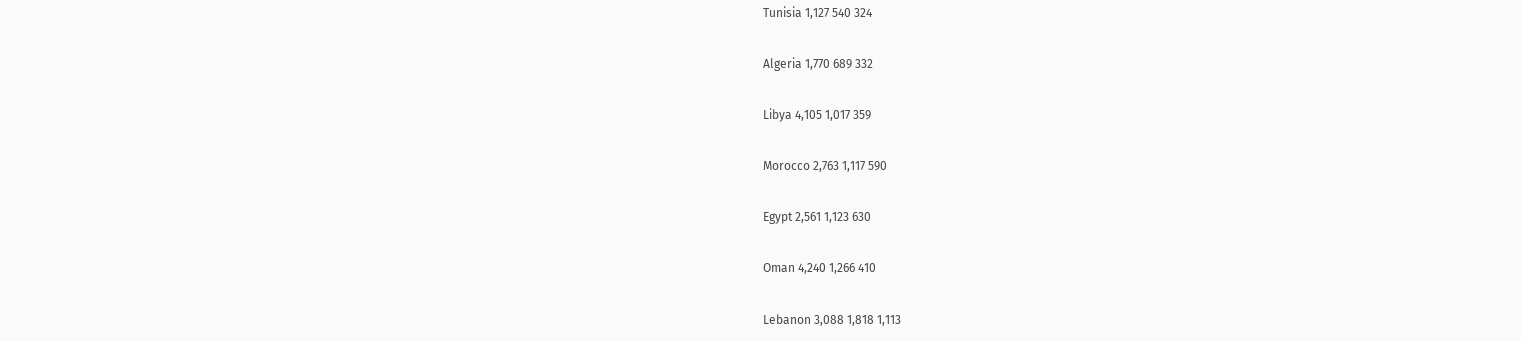Tunisia 1,127 540 324

Algeria 1,770 689 332

Libya 4,105 1,017 359

Morocco 2,763 1,117 590

Egypt 2,561 1,123 630

Oman 4,240 1,266 410

Lebanon 3,088 1,818 1,113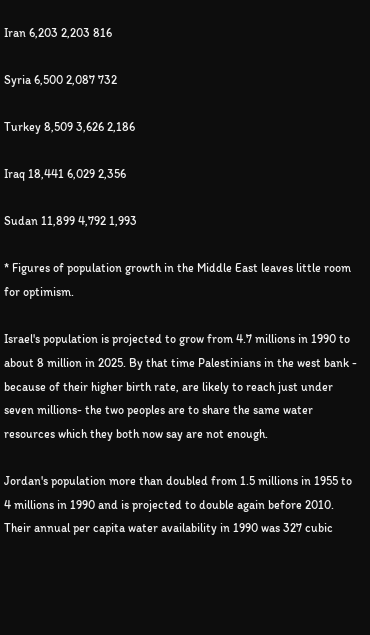Iran 6,203 2,203 816

Syria 6,500 2,087 732

Turkey 8,509 3,626 2,186

Iraq 18,441 6,029 2,356

Sudan 11,899 4,792 1,993

* Figures of population growth in the Middle East leaves little room for optimism.

Israel's population is projected to grow from 4.7 millions in 1990 to about 8 million in 2025. By that time Palestinians in the west bank - because of their higher birth rate, are likely to reach just under seven millions- the two peoples are to share the same water resources which they both now say are not enough.

Jordan's population more than doubled from 1.5 millions in 1955 to 4 millions in 1990 and is projected to double again before 2010. Their annual per capita water availability in 1990 was 327 cubic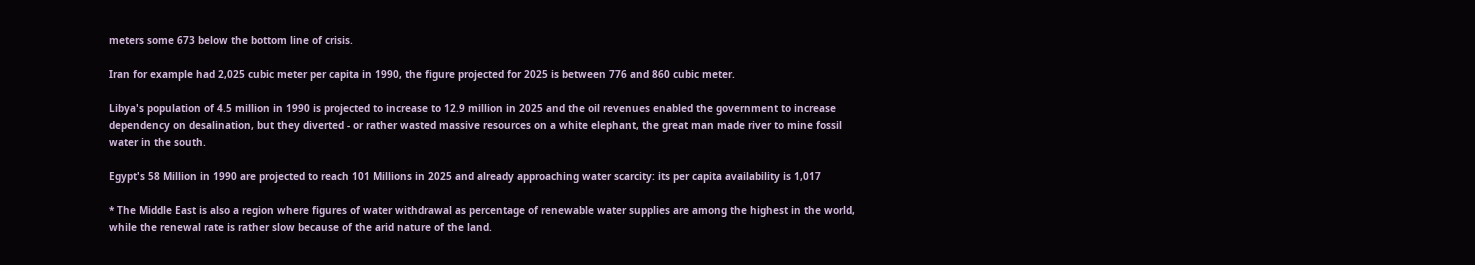meters some 673 below the bottom line of crisis.

Iran for example had 2,025 cubic meter per capita in 1990, the figure projected for 2025 is between 776 and 860 cubic meter.

Libya's population of 4.5 million in 1990 is projected to increase to 12.9 million in 2025 and the oil revenues enabled the government to increase dependency on desalination, but they diverted - or rather wasted massive resources on a white elephant, the great man made river to mine fossil water in the south.

Egypt's 58 Million in 1990 are projected to reach 101 Millions in 2025 and already approaching water scarcity: its per capita availability is 1,017

* The Middle East is also a region where figures of water withdrawal as percentage of renewable water supplies are among the highest in the world, while the renewal rate is rather slow because of the arid nature of the land.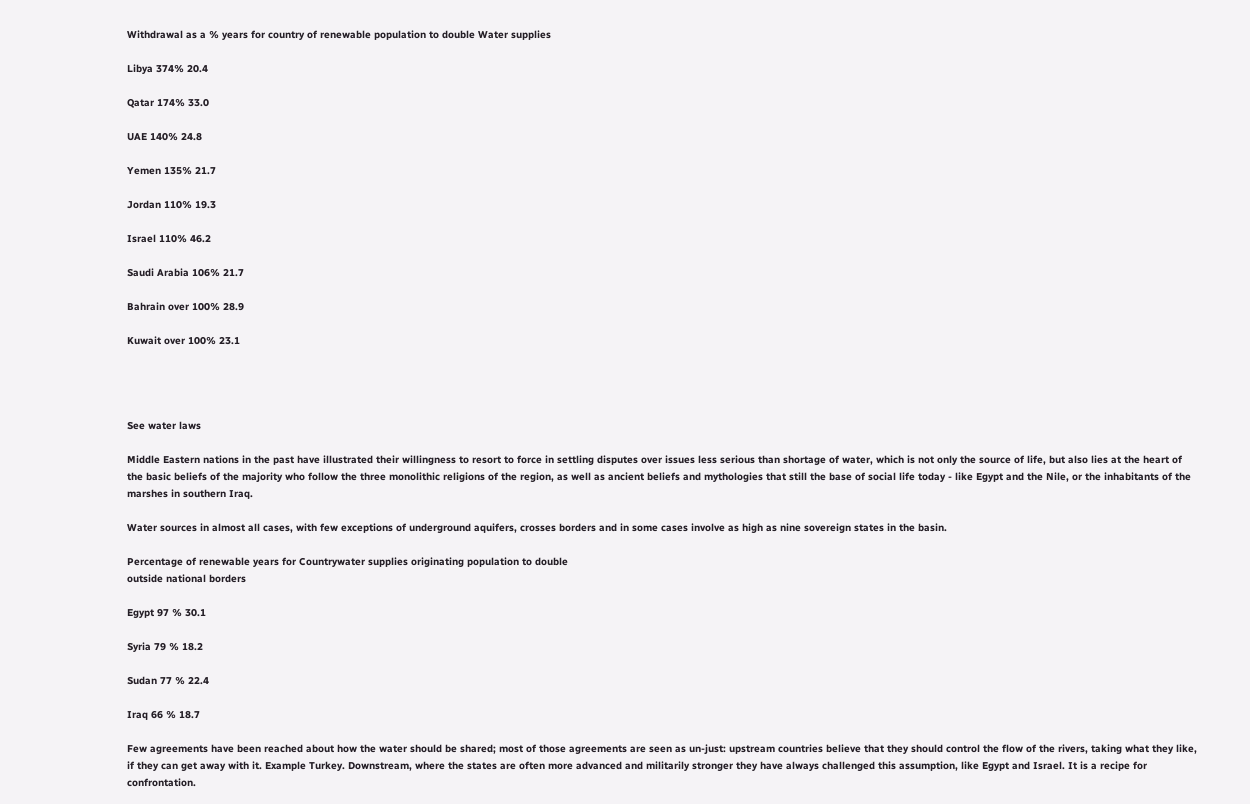Withdrawal as a % years for country of renewable population to double Water supplies

Libya 374% 20.4

Qatar 174% 33.0

UAE 140% 24.8

Yemen 135% 21.7

Jordan 110% 19.3

Israel 110% 46.2

Saudi Arabia 106% 21.7

Bahrain over 100% 28.9

Kuwait over 100% 23.1




See water laws

Middle Eastern nations in the past have illustrated their willingness to resort to force in settling disputes over issues less serious than shortage of water, which is not only the source of life, but also lies at the heart of the basic beliefs of the majority who follow the three monolithic religions of the region, as well as ancient beliefs and mythologies that still the base of social life today - like Egypt and the Nile, or the inhabitants of the marshes in southern Iraq.

Water sources in almost all cases, with few exceptions of underground aquifers, crosses borders and in some cases involve as high as nine sovereign states in the basin.

Percentage of renewable years for Countrywater supplies originating population to double
outside national borders

Egypt 97 % 30.1

Syria 79 % 18.2

Sudan 77 % 22.4

Iraq 66 % 18.7

Few agreements have been reached about how the water should be shared; most of those agreements are seen as un-just: upstream countries believe that they should control the flow of the rivers, taking what they like, if they can get away with it. Example Turkey. Downstream, where the states are often more advanced and militarily stronger they have always challenged this assumption, like Egypt and Israel. It is a recipe for confrontation.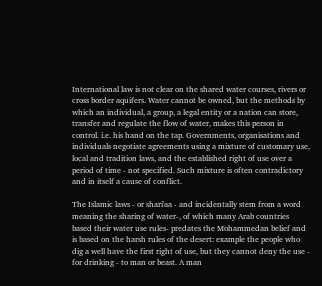International law is not clear on the shared water courses, rivers or cross border aquifers. Water cannot be owned, but the methods by which an individual, a group, a legal entity or a nation can store, transfer and regulate the flow of water, makes this person in control. i.e. his hand on the tap. Governments, organisations and individuals negotiate agreements using a mixture of customary use, local and tradition laws, and the established right of use over a period of time - not specified. Such mixture is often contradictory and in itself a cause of conflict.

The Islamic laws - or shari'aa - and incidentally stem from a word meaning the sharing of water-, of which many Arab countries based their water use rules- predates the Mohammedan belief and is based on the harsh rules of the desert: example the people who dig a well have the first right of use, but they cannot deny the use - for drinking - to man or beast. A man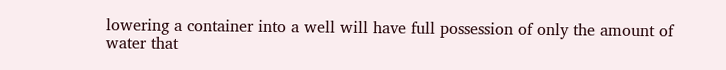lowering a container into a well will have full possession of only the amount of water that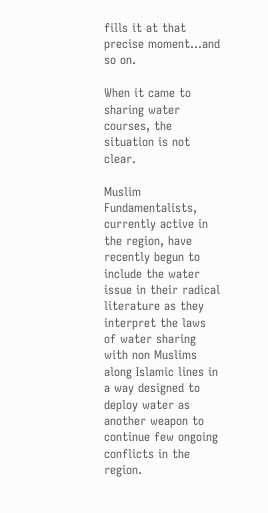fills it at that precise moment...and so on.

When it came to sharing water courses, the situation is not clear.

Muslim Fundamentalists, currently active in the region, have recently begun to include the water issue in their radical literature as they interpret the laws of water sharing with non Muslims along Islamic lines in a way designed to deploy water as another weapon to continue few ongoing conflicts in the region.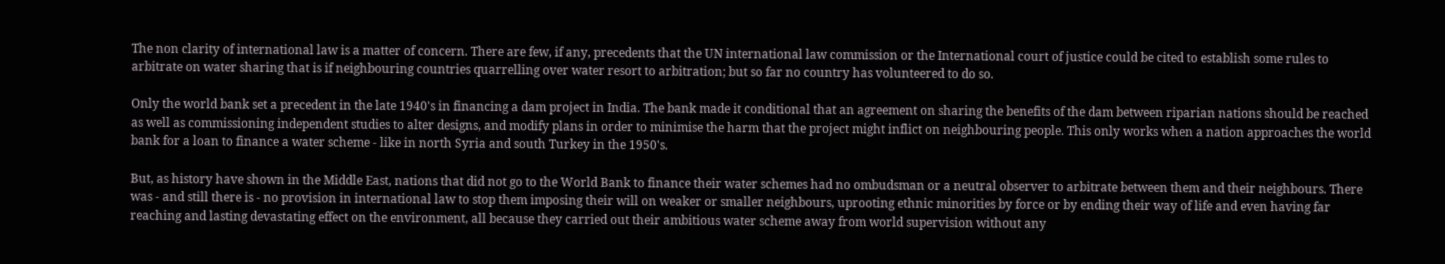The non clarity of international law is a matter of concern. There are few, if any, precedents that the UN international law commission or the International court of justice could be cited to establish some rules to arbitrate on water sharing that is if neighbouring countries quarrelling over water resort to arbitration; but so far no country has volunteered to do so.

Only the world bank set a precedent in the late 1940's in financing a dam project in India. The bank made it conditional that an agreement on sharing the benefits of the dam between riparian nations should be reached as well as commissioning independent studies to alter designs, and modify plans in order to minimise the harm that the project might inflict on neighbouring people. This only works when a nation approaches the world bank for a loan to finance a water scheme - like in north Syria and south Turkey in the 1950's.

But, as history have shown in the Middle East, nations that did not go to the World Bank to finance their water schemes had no ombudsman or a neutral observer to arbitrate between them and their neighbours. There was - and still there is - no provision in international law to stop them imposing their will on weaker or smaller neighbours, uprooting ethnic minorities by force or by ending their way of life and even having far reaching and lasting devastating effect on the environment, all because they carried out their ambitious water scheme away from world supervision without any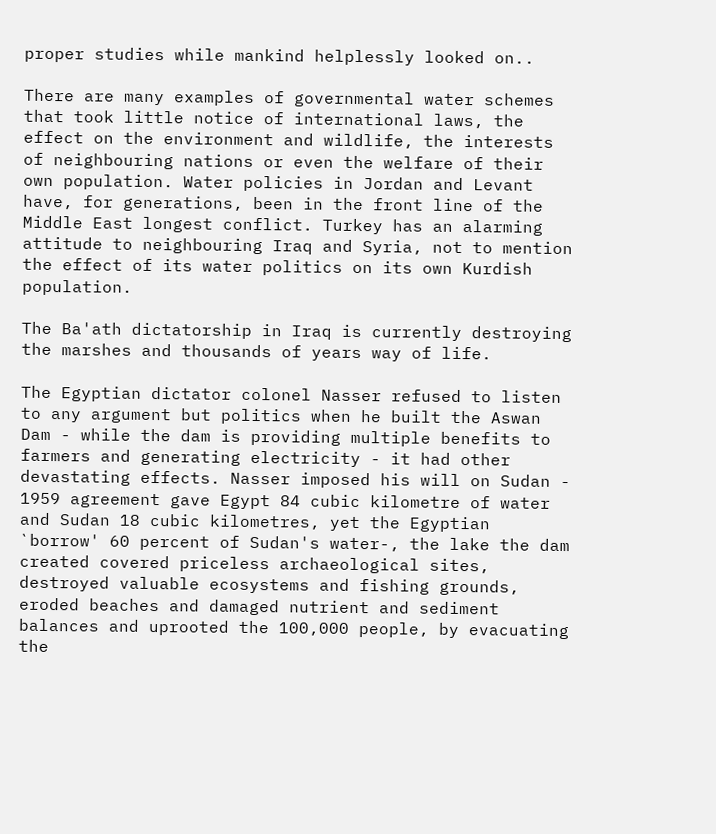proper studies while mankind helplessly looked on..

There are many examples of governmental water schemes that took little notice of international laws, the effect on the environment and wildlife, the interests of neighbouring nations or even the welfare of their own population. Water policies in Jordan and Levant have, for generations, been in the front line of the Middle East longest conflict. Turkey has an alarming attitude to neighbouring Iraq and Syria, not to mention the effect of its water politics on its own Kurdish population.

The Ba'ath dictatorship in Iraq is currently destroying the marshes and thousands of years way of life.

The Egyptian dictator colonel Nasser refused to listen to any argument but politics when he built the Aswan Dam - while the dam is providing multiple benefits to farmers and generating electricity - it had other devastating effects. Nasser imposed his will on Sudan - 1959 agreement gave Egypt 84 cubic kilometre of water and Sudan 18 cubic kilometres, yet the Egyptian `borrow' 60 percent of Sudan's water-, the lake the dam created covered priceless archaeological sites, destroyed valuable ecosystems and fishing grounds, eroded beaches and damaged nutrient and sediment balances and uprooted the 100,000 people, by evacuating the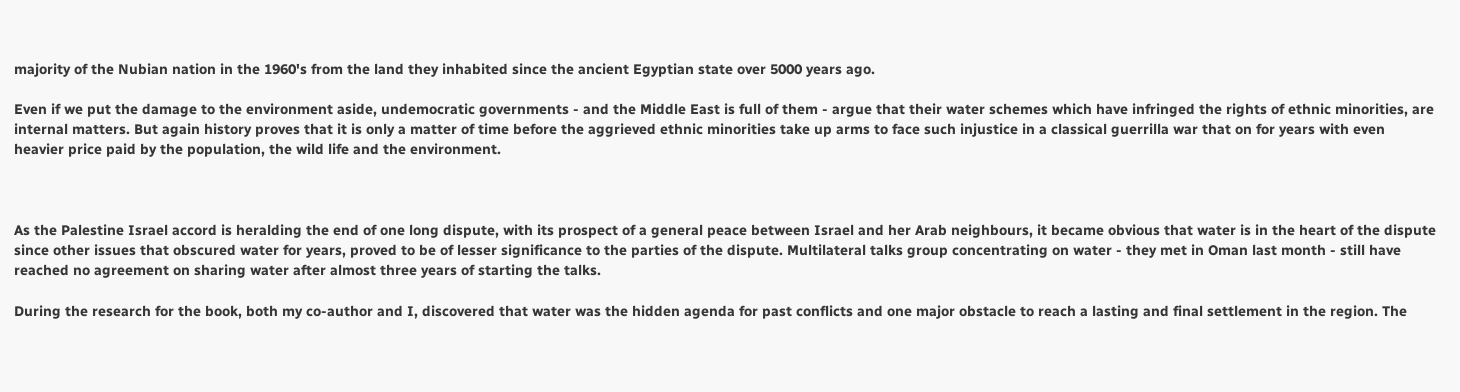majority of the Nubian nation in the 1960's from the land they inhabited since the ancient Egyptian state over 5000 years ago.

Even if we put the damage to the environment aside, undemocratic governments - and the Middle East is full of them - argue that their water schemes which have infringed the rights of ethnic minorities, are internal matters. But again history proves that it is only a matter of time before the aggrieved ethnic minorities take up arms to face such injustice in a classical guerrilla war that on for years with even heavier price paid by the population, the wild life and the environment.



As the Palestine Israel accord is heralding the end of one long dispute, with its prospect of a general peace between Israel and her Arab neighbours, it became obvious that water is in the heart of the dispute since other issues that obscured water for years, proved to be of lesser significance to the parties of the dispute. Multilateral talks group concentrating on water - they met in Oman last month - still have reached no agreement on sharing water after almost three years of starting the talks.

During the research for the book, both my co-author and I, discovered that water was the hidden agenda for past conflicts and one major obstacle to reach a lasting and final settlement in the region. The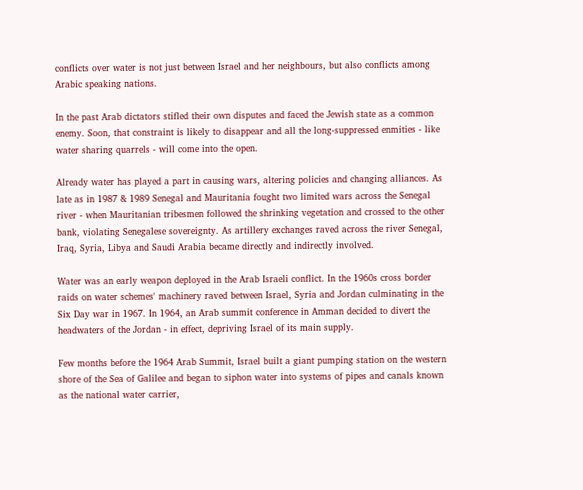conflicts over water is not just between Israel and her neighbours, but also conflicts among Arabic speaking nations.

In the past Arab dictators stifled their own disputes and faced the Jewish state as a common enemy. Soon, that constraint is likely to disappear and all the long-suppressed enmities - like water sharing quarrels - will come into the open.

Already water has played a part in causing wars, altering policies and changing alliances. As late as in 1987 & 1989 Senegal and Mauritania fought two limited wars across the Senegal river - when Mauritanian tribesmen followed the shrinking vegetation and crossed to the other bank, violating Senegalese sovereignty. As artillery exchanges raved across the river Senegal, Iraq, Syria, Libya and Saudi Arabia became directly and indirectly involved.

Water was an early weapon deployed in the Arab Israeli conflict. In the 1960s cross border raids on water schemes' machinery raved between Israel, Syria and Jordan culminating in the Six Day war in 1967. In 1964, an Arab summit conference in Amman decided to divert the headwaters of the Jordan - in effect, depriving Israel of its main supply.

Few months before the 1964 Arab Summit, Israel built a giant pumping station on the western shore of the Sea of Galilee and began to siphon water into systems of pipes and canals known as the national water carrier,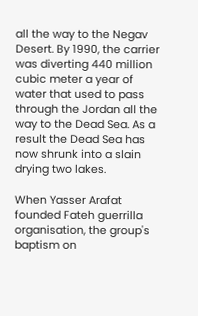all the way to the Negav Desert. By 1990, the carrier was diverting 440 million cubic meter a year of water that used to pass through the Jordan all the way to the Dead Sea. As a result the Dead Sea has now shrunk into a slain drying two lakes.

When Yasser Arafat founded Fateh guerrilla organisation, the group's baptism on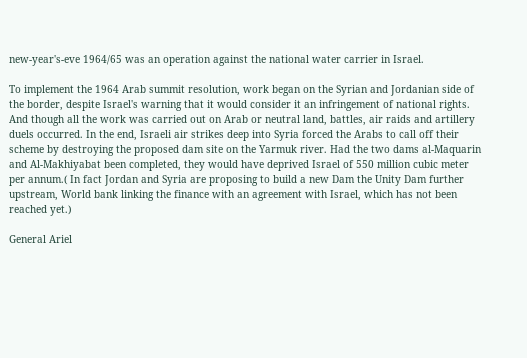new-year's-eve 1964/65 was an operation against the national water carrier in Israel.

To implement the 1964 Arab summit resolution, work began on the Syrian and Jordanian side of the border, despite Israel's warning that it would consider it an infringement of national rights. And though all the work was carried out on Arab or neutral land, battles, air raids and artillery duels occurred. In the end, Israeli air strikes deep into Syria forced the Arabs to call off their scheme by destroying the proposed dam site on the Yarmuk river. Had the two dams al-Maquarin and Al-Makhiyabat been completed, they would have deprived Israel of 550 million cubic meter per annum.( In fact Jordan and Syria are proposing to build a new Dam the Unity Dam further upstream, World bank linking the finance with an agreement with Israel, which has not been reached yet.)

General Ariel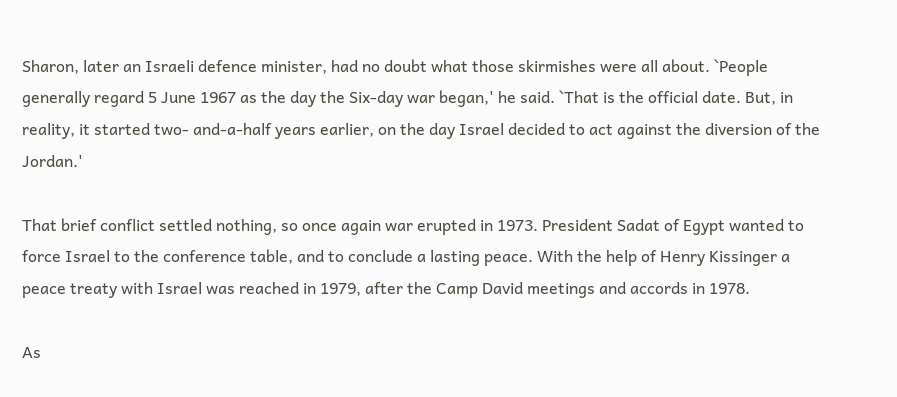Sharon, later an Israeli defence minister, had no doubt what those skirmishes were all about. `People generally regard 5 June 1967 as the day the Six-day war began,' he said. `That is the official date. But, in reality, it started two- and-a-half years earlier, on the day Israel decided to act against the diversion of the Jordan.'

That brief conflict settled nothing, so once again war erupted in 1973. President Sadat of Egypt wanted to force Israel to the conference table, and to conclude a lasting peace. With the help of Henry Kissinger a peace treaty with Israel was reached in 1979, after the Camp David meetings and accords in 1978.

As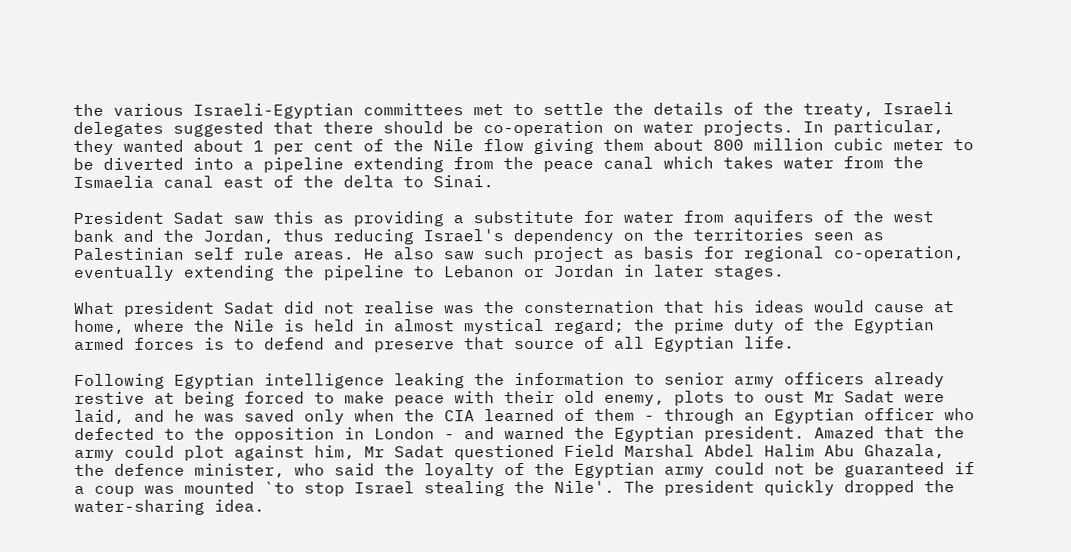the various Israeli-Egyptian committees met to settle the details of the treaty, Israeli delegates suggested that there should be co-operation on water projects. In particular, they wanted about 1 per cent of the Nile flow giving them about 800 million cubic meter to be diverted into a pipeline extending from the peace canal which takes water from the Ismaelia canal east of the delta to Sinai.

President Sadat saw this as providing a substitute for water from aquifers of the west bank and the Jordan, thus reducing Israel's dependency on the territories seen as Palestinian self rule areas. He also saw such project as basis for regional co-operation, eventually extending the pipeline to Lebanon or Jordan in later stages.

What president Sadat did not realise was the consternation that his ideas would cause at home, where the Nile is held in almost mystical regard; the prime duty of the Egyptian armed forces is to defend and preserve that source of all Egyptian life.

Following Egyptian intelligence leaking the information to senior army officers already restive at being forced to make peace with their old enemy, plots to oust Mr Sadat were laid, and he was saved only when the CIA learned of them - through an Egyptian officer who defected to the opposition in London - and warned the Egyptian president. Amazed that the army could plot against him, Mr Sadat questioned Field Marshal Abdel Halim Abu Ghazala, the defence minister, who said the loyalty of the Egyptian army could not be guaranteed if a coup was mounted `to stop Israel stealing the Nile'. The president quickly dropped the water-sharing idea.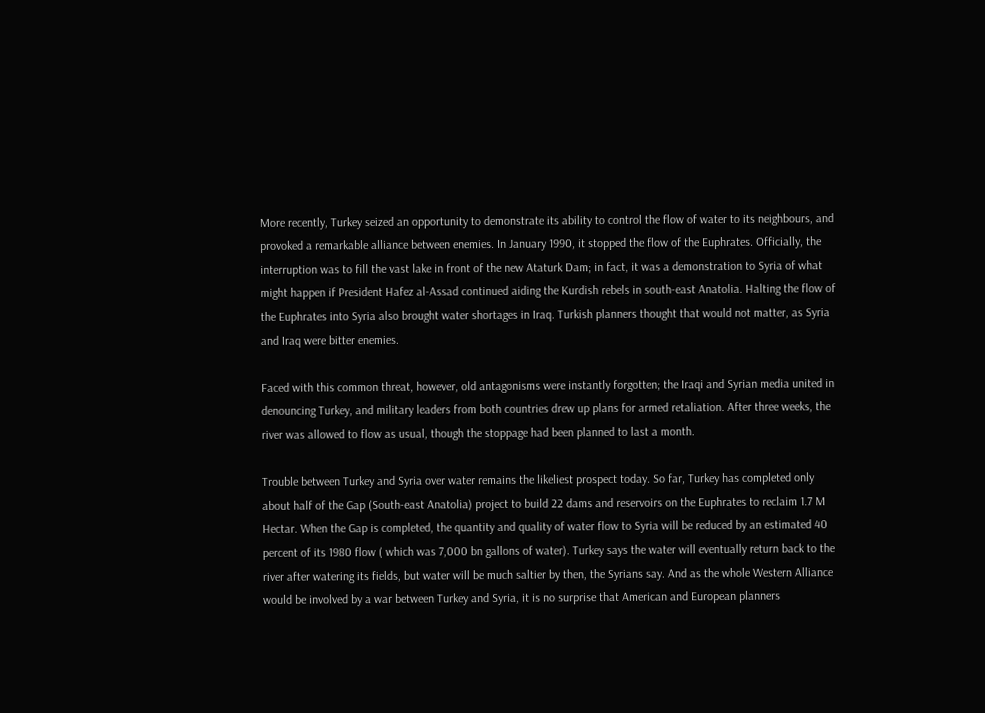More recently, Turkey seized an opportunity to demonstrate its ability to control the flow of water to its neighbours, and provoked a remarkable alliance between enemies. In January 1990, it stopped the flow of the Euphrates. Officially, the interruption was to fill the vast lake in front of the new Ataturk Dam; in fact, it was a demonstration to Syria of what might happen if President Hafez al-Assad continued aiding the Kurdish rebels in south-east Anatolia. Halting the flow of the Euphrates into Syria also brought water shortages in Iraq. Turkish planners thought that would not matter, as Syria and Iraq were bitter enemies.

Faced with this common threat, however, old antagonisms were instantly forgotten; the Iraqi and Syrian media united in denouncing Turkey, and military leaders from both countries drew up plans for armed retaliation. After three weeks, the river was allowed to flow as usual, though the stoppage had been planned to last a month.

Trouble between Turkey and Syria over water remains the likeliest prospect today. So far, Turkey has completed only about half of the Gap (South-east Anatolia) project to build 22 dams and reservoirs on the Euphrates to reclaim 1.7 M Hectar. When the Gap is completed, the quantity and quality of water flow to Syria will be reduced by an estimated 40 percent of its 1980 flow ( which was 7,000 bn gallons of water). Turkey says the water will eventually return back to the river after watering its fields, but water will be much saltier by then, the Syrians say. And as the whole Western Alliance would be involved by a war between Turkey and Syria, it is no surprise that American and European planners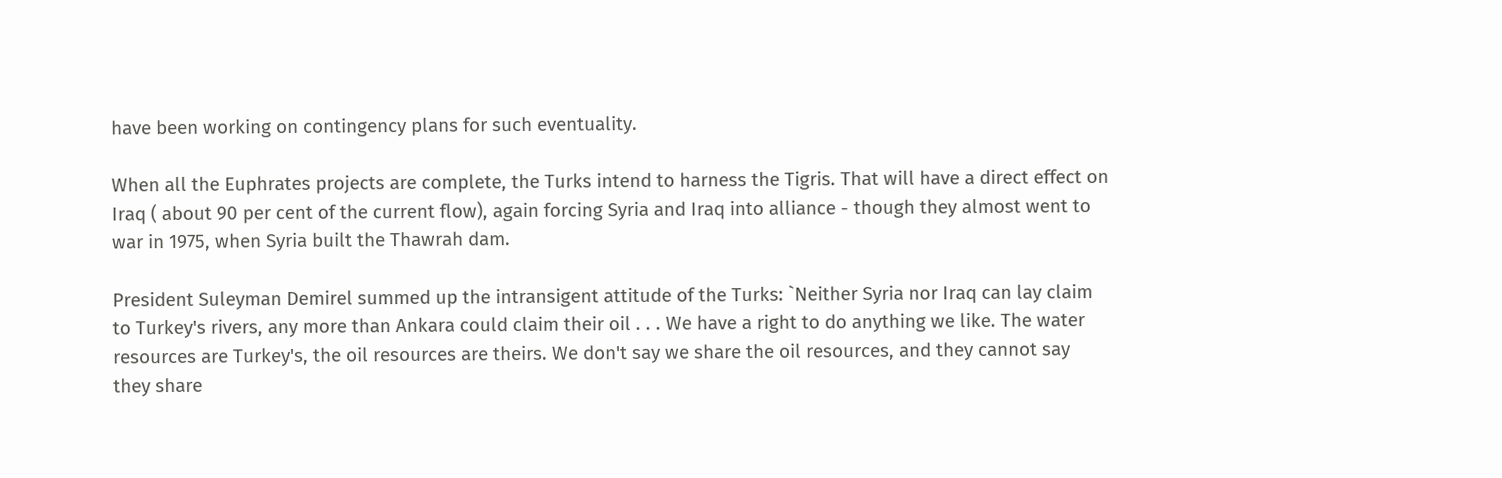have been working on contingency plans for such eventuality.

When all the Euphrates projects are complete, the Turks intend to harness the Tigris. That will have a direct effect on Iraq ( about 90 per cent of the current flow), again forcing Syria and Iraq into alliance - though they almost went to war in 1975, when Syria built the Thawrah dam.

President Suleyman Demirel summed up the intransigent attitude of the Turks: `Neither Syria nor Iraq can lay claim to Turkey's rivers, any more than Ankara could claim their oil . . . We have a right to do anything we like. The water resources are Turkey's, the oil resources are theirs. We don't say we share the oil resources, and they cannot say they share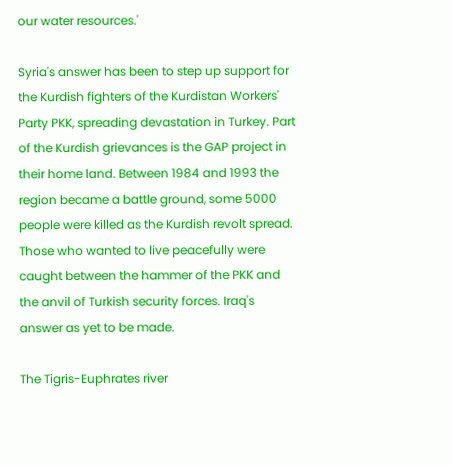our water resources.'

Syria's answer has been to step up support for the Kurdish fighters of the Kurdistan Workers' Party PKK, spreading devastation in Turkey. Part of the Kurdish grievances is the GAP project in their home land. Between 1984 and 1993 the region became a battle ground, some 5000 people were killed as the Kurdish revolt spread. Those who wanted to live peacefully were caught between the hammer of the PKK and the anvil of Turkish security forces. Iraq's answer as yet to be made.

The Tigris-Euphrates river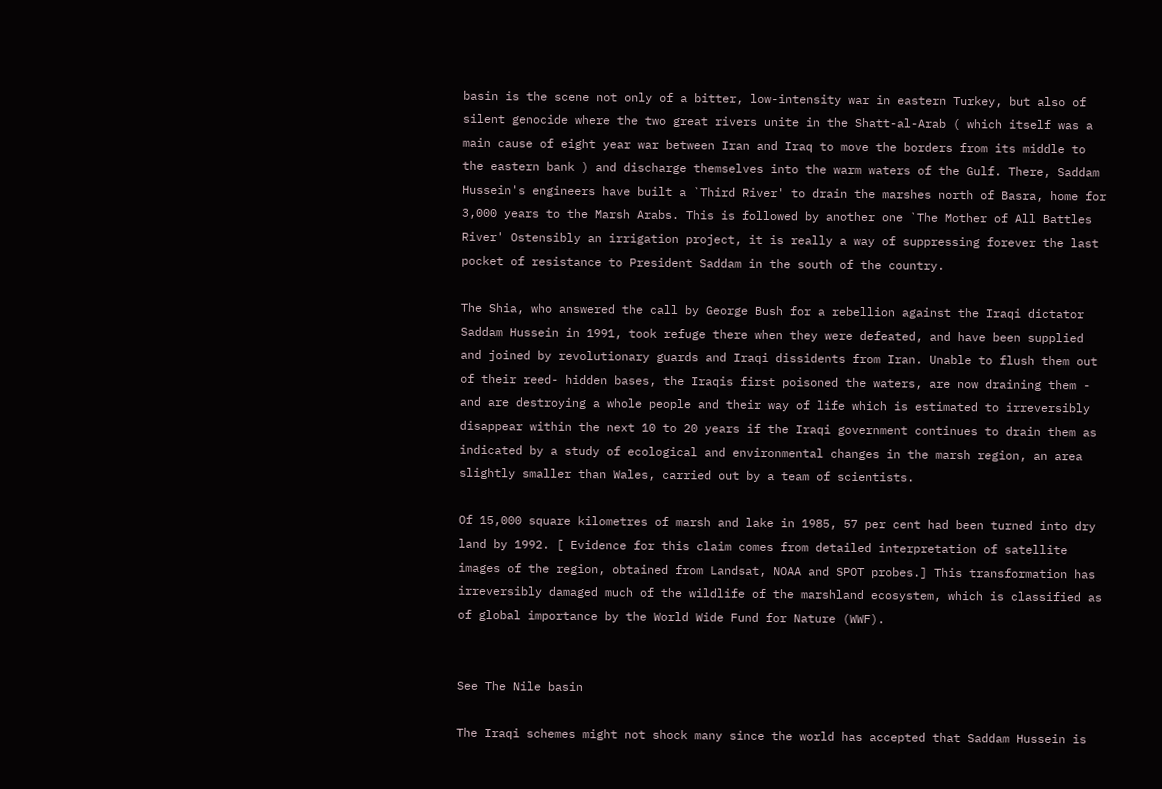basin is the scene not only of a bitter, low-intensity war in eastern Turkey, but also of silent genocide where the two great rivers unite in the Shatt-al-Arab ( which itself was a main cause of eight year war between Iran and Iraq to move the borders from its middle to the eastern bank ) and discharge themselves into the warm waters of the Gulf. There, Saddam Hussein's engineers have built a `Third River' to drain the marshes north of Basra, home for 3,000 years to the Marsh Arabs. This is followed by another one `The Mother of All Battles River' Ostensibly an irrigation project, it is really a way of suppressing forever the last pocket of resistance to President Saddam in the south of the country.

The Shia, who answered the call by George Bush for a rebellion against the Iraqi dictator Saddam Hussein in 1991, took refuge there when they were defeated, and have been supplied and joined by revolutionary guards and Iraqi dissidents from Iran. Unable to flush them out of their reed- hidden bases, the Iraqis first poisoned the waters, are now draining them - and are destroying a whole people and their way of life which is estimated to irreversibly disappear within the next 10 to 20 years if the Iraqi government continues to drain them as indicated by a study of ecological and environmental changes in the marsh region, an area slightly smaller than Wales, carried out by a team of scientists.

Of 15,000 square kilometres of marsh and lake in 1985, 57 per cent had been turned into dry land by 1992. [ Evidence for this claim comes from detailed interpretation of satellite images of the region, obtained from Landsat, NOAA and SPOT probes.] This transformation has irreversibly damaged much of the wildlife of the marshland ecosystem, which is classified as of global importance by the World Wide Fund for Nature (WWF).


See The Nile basin

The Iraqi schemes might not shock many since the world has accepted that Saddam Hussein is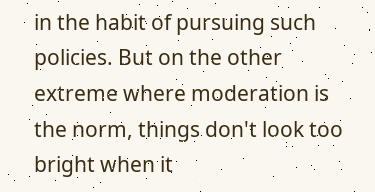in the habit of pursuing such policies. But on the other extreme where moderation is the norm, things don't look too bright when it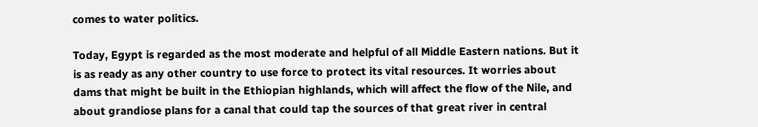comes to water politics.

Today, Egypt is regarded as the most moderate and helpful of all Middle Eastern nations. But it is as ready as any other country to use force to protect its vital resources. It worries about dams that might be built in the Ethiopian highlands, which will affect the flow of the Nile, and about grandiose plans for a canal that could tap the sources of that great river in central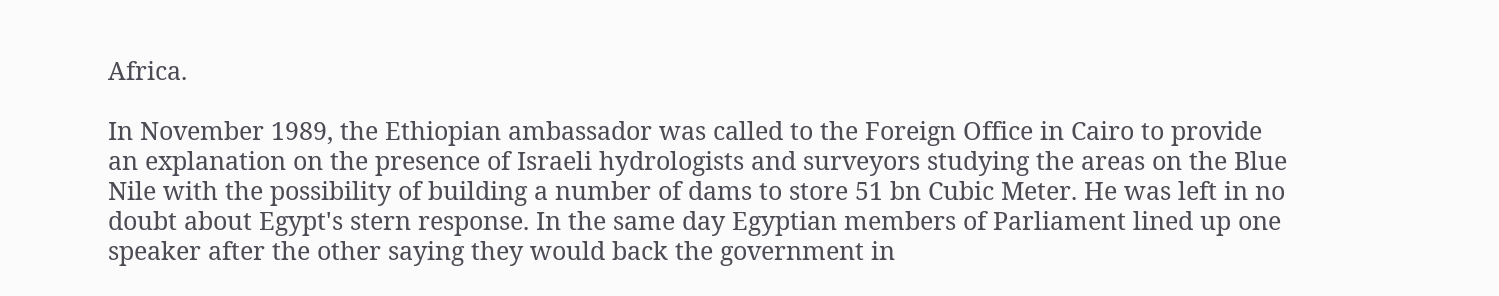Africa.

In November 1989, the Ethiopian ambassador was called to the Foreign Office in Cairo to provide an explanation on the presence of Israeli hydrologists and surveyors studying the areas on the Blue Nile with the possibility of building a number of dams to store 51 bn Cubic Meter. He was left in no doubt about Egypt's stern response. In the same day Egyptian members of Parliament lined up one speaker after the other saying they would back the government in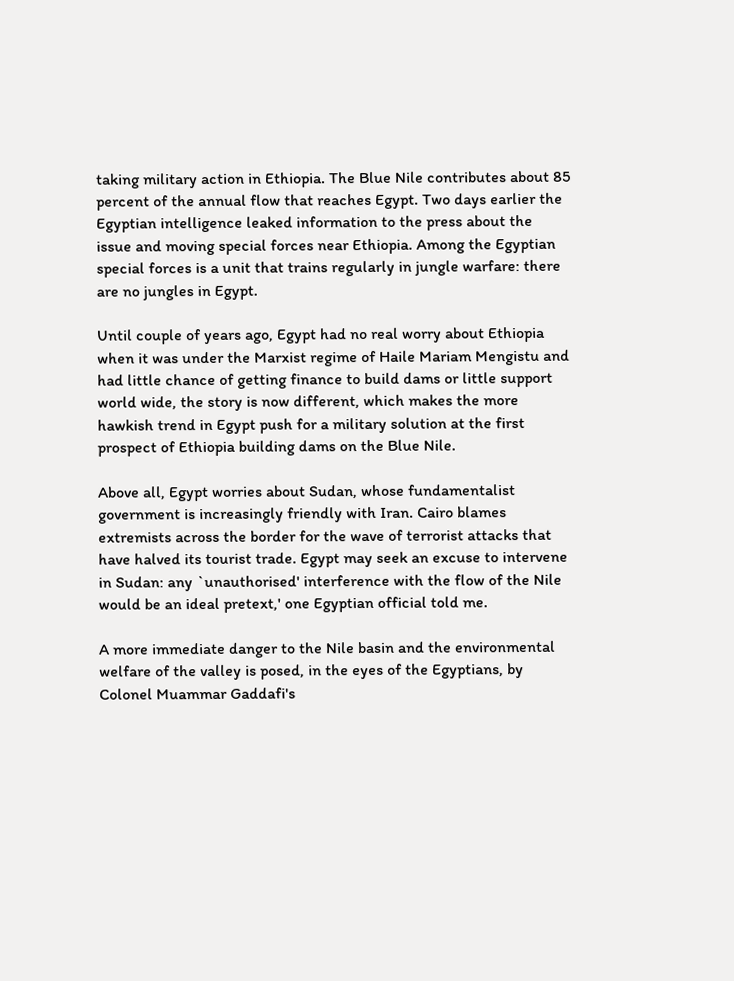taking military action in Ethiopia. The Blue Nile contributes about 85 percent of the annual flow that reaches Egypt. Two days earlier the Egyptian intelligence leaked information to the press about the issue and moving special forces near Ethiopia. Among the Egyptian special forces is a unit that trains regularly in jungle warfare: there are no jungles in Egypt.

Until couple of years ago, Egypt had no real worry about Ethiopia when it was under the Marxist regime of Haile Mariam Mengistu and had little chance of getting finance to build dams or little support world wide, the story is now different, which makes the more hawkish trend in Egypt push for a military solution at the first prospect of Ethiopia building dams on the Blue Nile.

Above all, Egypt worries about Sudan, whose fundamentalist government is increasingly friendly with Iran. Cairo blames extremists across the border for the wave of terrorist attacks that have halved its tourist trade. Egypt may seek an excuse to intervene in Sudan: any `unauthorised' interference with the flow of the Nile would be an ideal pretext,' one Egyptian official told me.

A more immediate danger to the Nile basin and the environmental welfare of the valley is posed, in the eyes of the Egyptians, by Colonel Muammar Gaddafi's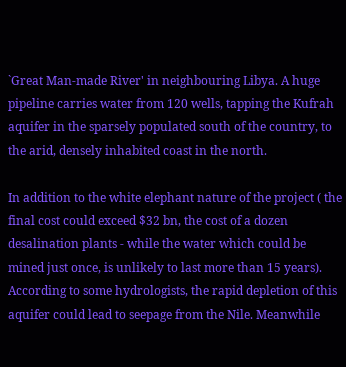`Great Man-made River' in neighbouring Libya. A huge pipeline carries water from 120 wells, tapping the Kufrah aquifer in the sparsely populated south of the country, to the arid, densely inhabited coast in the north.

In addition to the white elephant nature of the project ( the final cost could exceed $32 bn, the cost of a dozen desalination plants - while the water which could be mined just once, is unlikely to last more than 15 years). According to some hydrologists, the rapid depletion of this aquifer could lead to seepage from the Nile. Meanwhile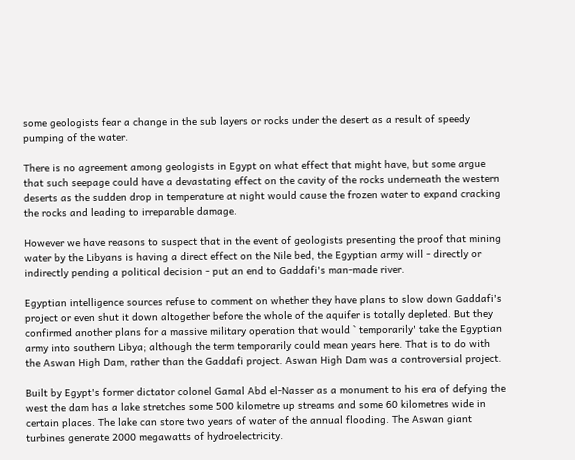some geologists fear a change in the sub layers or rocks under the desert as a result of speedy pumping of the water.

There is no agreement among geologists in Egypt on what effect that might have, but some argue that such seepage could have a devastating effect on the cavity of the rocks underneath the western deserts as the sudden drop in temperature at night would cause the frozen water to expand cracking the rocks and leading to irreparable damage.

However we have reasons to suspect that in the event of geologists presenting the proof that mining water by the Libyans is having a direct effect on the Nile bed, the Egyptian army will - directly or indirectly pending a political decision - put an end to Gaddafi's man-made river.

Egyptian intelligence sources refuse to comment on whether they have plans to slow down Gaddafi's project or even shut it down altogether before the whole of the aquifer is totally depleted. But they confirmed another plans for a massive military operation that would ` temporarily' take the Egyptian army into southern Libya; although the term temporarily could mean years here. That is to do with the Aswan High Dam, rather than the Gaddafi project. Aswan High Dam was a controversial project.

Built by Egypt's former dictator colonel Gamal Abd el-Nasser as a monument to his era of defying the west the dam has a lake stretches some 500 kilometre up streams and some 60 kilometres wide in certain places. The lake can store two years of water of the annual flooding. The Aswan giant turbines generate 2000 megawatts of hydroelectricity.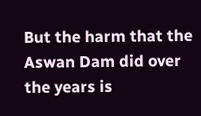But the harm that the Aswan Dam did over the years is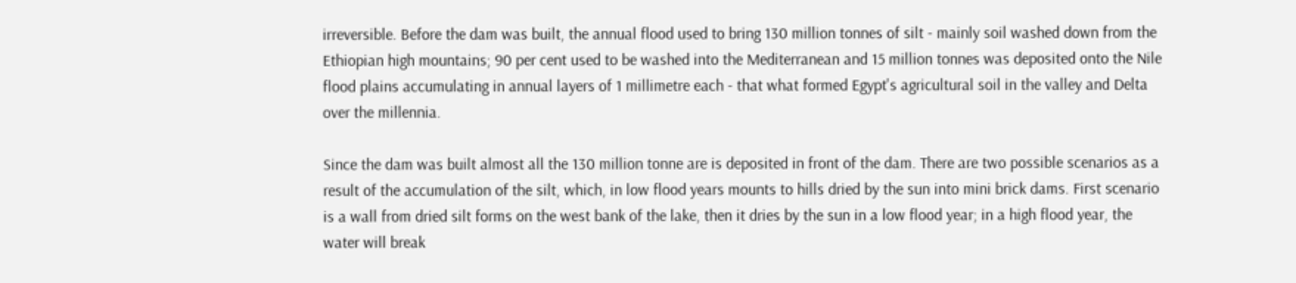irreversible. Before the dam was built, the annual flood used to bring 130 million tonnes of silt - mainly soil washed down from the Ethiopian high mountains; 90 per cent used to be washed into the Mediterranean and 15 million tonnes was deposited onto the Nile flood plains accumulating in annual layers of 1 millimetre each - that what formed Egypt's agricultural soil in the valley and Delta over the millennia.

Since the dam was built almost all the 130 million tonne are is deposited in front of the dam. There are two possible scenarios as a result of the accumulation of the silt, which, in low flood years mounts to hills dried by the sun into mini brick dams. First scenario is a wall from dried silt forms on the west bank of the lake, then it dries by the sun in a low flood year; in a high flood year, the water will break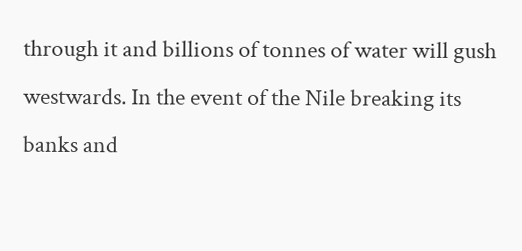through it and billions of tonnes of water will gush westwards. In the event of the Nile breaking its banks and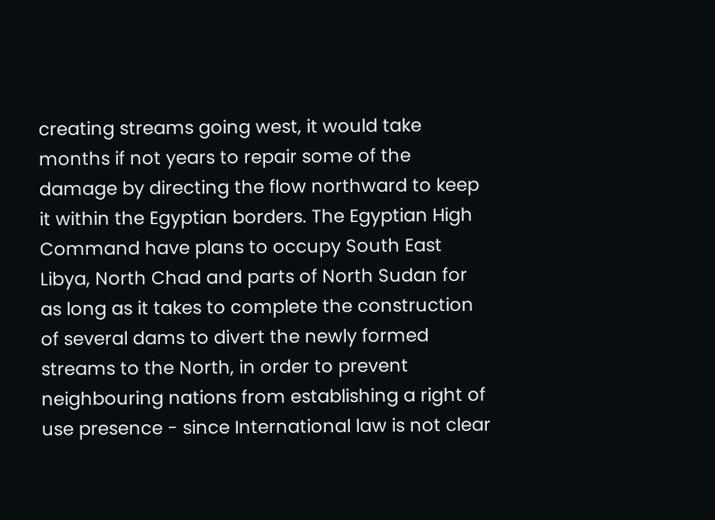creating streams going west, it would take months if not years to repair some of the damage by directing the flow northward to keep it within the Egyptian borders. The Egyptian High Command have plans to occupy South East Libya, North Chad and parts of North Sudan for as long as it takes to complete the construction of several dams to divert the newly formed streams to the North, in order to prevent neighbouring nations from establishing a right of use presence - since International law is not clear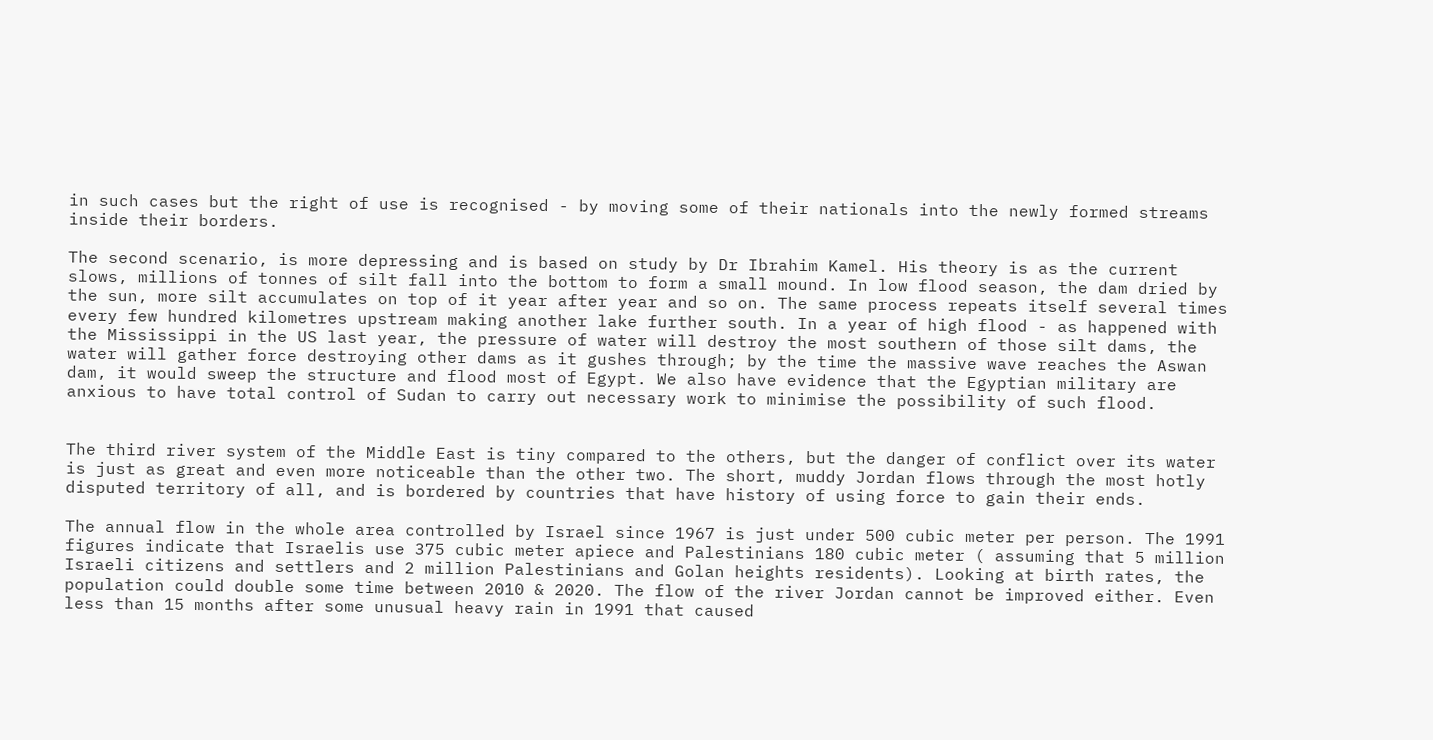in such cases but the right of use is recognised - by moving some of their nationals into the newly formed streams inside their borders.

The second scenario, is more depressing and is based on study by Dr Ibrahim Kamel. His theory is as the current slows, millions of tonnes of silt fall into the bottom to form a small mound. In low flood season, the dam dried by the sun, more silt accumulates on top of it year after year and so on. The same process repeats itself several times every few hundred kilometres upstream making another lake further south. In a year of high flood - as happened with the Mississippi in the US last year, the pressure of water will destroy the most southern of those silt dams, the water will gather force destroying other dams as it gushes through; by the time the massive wave reaches the Aswan dam, it would sweep the structure and flood most of Egypt. We also have evidence that the Egyptian military are anxious to have total control of Sudan to carry out necessary work to minimise the possibility of such flood.


The third river system of the Middle East is tiny compared to the others, but the danger of conflict over its water is just as great and even more noticeable than the other two. The short, muddy Jordan flows through the most hotly disputed territory of all, and is bordered by countries that have history of using force to gain their ends.

The annual flow in the whole area controlled by Israel since 1967 is just under 500 cubic meter per person. The 1991 figures indicate that Israelis use 375 cubic meter apiece and Palestinians 180 cubic meter ( assuming that 5 million Israeli citizens and settlers and 2 million Palestinians and Golan heights residents). Looking at birth rates, the population could double some time between 2010 & 2020. The flow of the river Jordan cannot be improved either. Even less than 15 months after some unusual heavy rain in 1991 that caused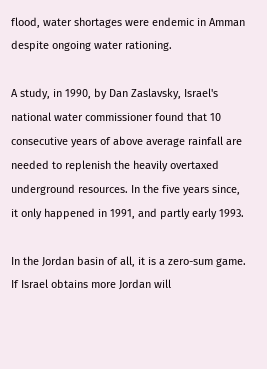flood, water shortages were endemic in Amman despite ongoing water rationing.

A study, in 1990, by Dan Zaslavsky, Israel's national water commissioner found that 10 consecutive years of above average rainfall are needed to replenish the heavily overtaxed underground resources. In the five years since, it only happened in 1991, and partly early 1993.

In the Jordan basin of all, it is a zero-sum game. If Israel obtains more Jordan will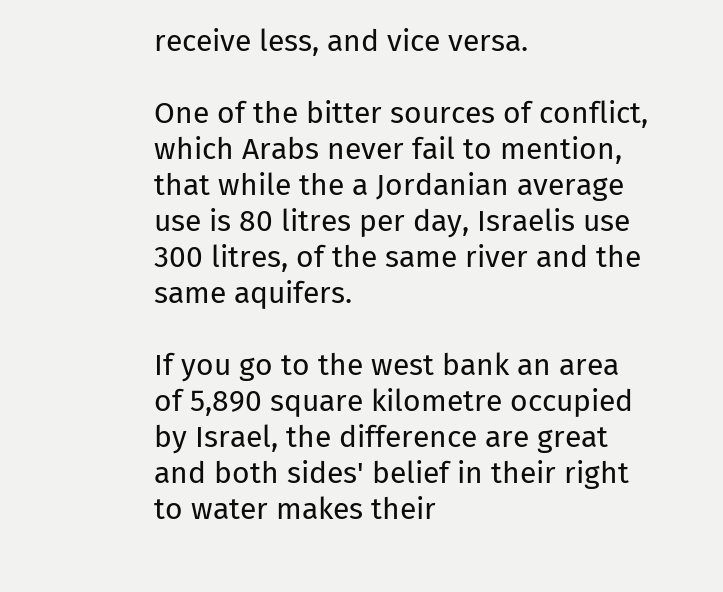receive less, and vice versa.

One of the bitter sources of conflict, which Arabs never fail to mention, that while the a Jordanian average use is 80 litres per day, Israelis use 300 litres, of the same river and the same aquifers.

If you go to the west bank an area of 5,890 square kilometre occupied by Israel, the difference are great and both sides' belief in their right to water makes their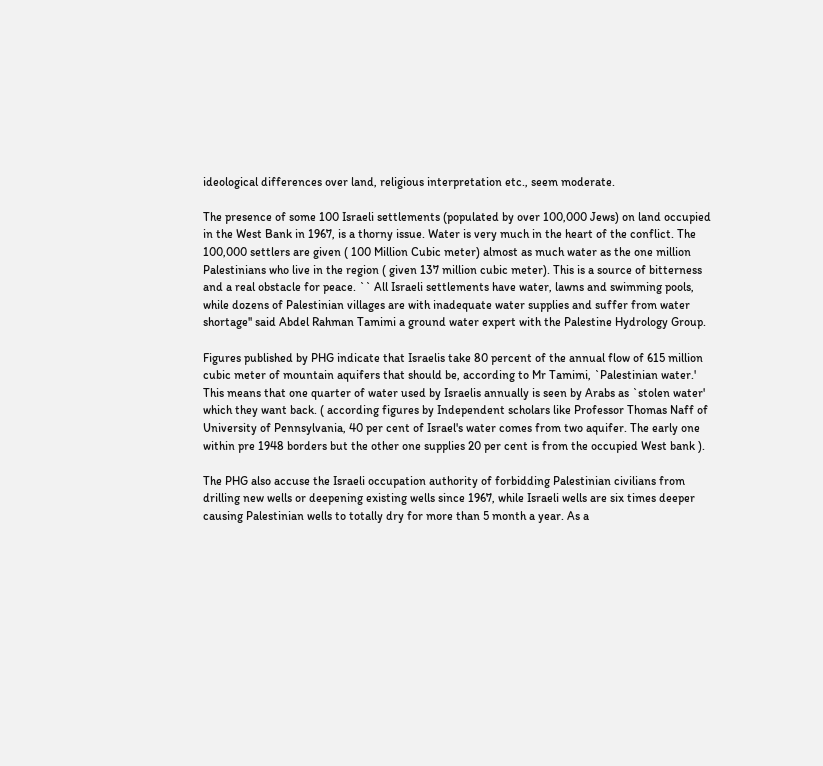ideological differences over land, religious interpretation etc., seem moderate.

The presence of some 100 Israeli settlements (populated by over 100,000 Jews) on land occupied in the West Bank in 1967, is a thorny issue. Water is very much in the heart of the conflict. The 100,000 settlers are given ( 100 Million Cubic meter) almost as much water as the one million Palestinians who live in the region ( given 137 million cubic meter). This is a source of bitterness and a real obstacle for peace. `` All Israeli settlements have water, lawns and swimming pools, while dozens of Palestinian villages are with inadequate water supplies and suffer from water shortage'' said Abdel Rahman Tamimi a ground water expert with the Palestine Hydrology Group.

Figures published by PHG indicate that Israelis take 80 percent of the annual flow of 615 million cubic meter of mountain aquifers that should be, according to Mr Tamimi, `Palestinian water.' This means that one quarter of water used by Israelis annually is seen by Arabs as `stolen water' which they want back. ( according figures by Independent scholars like Professor Thomas Naff of University of Pennsylvania, 40 per cent of Israel's water comes from two aquifer. The early one within pre 1948 borders but the other one supplies 20 per cent is from the occupied West bank ).

The PHG also accuse the Israeli occupation authority of forbidding Palestinian civilians from drilling new wells or deepening existing wells since 1967, while Israeli wells are six times deeper causing Palestinian wells to totally dry for more than 5 month a year. As a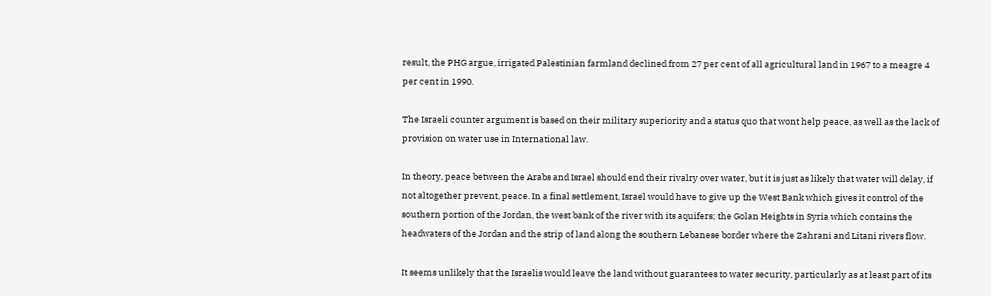result, the PHG argue, irrigated Palestinian farmland declined from 27 per cent of all agricultural land in 1967 to a meagre 4 per cent in 1990.

The Israeli counter argument is based on their military superiority and a status quo that wont help peace, as well as the lack of provision on water use in International law.

In theory, peace between the Arabs and Israel should end their rivalry over water, but it is just as likely that water will delay, if not altogether prevent, peace. In a final settlement, Israel would have to give up the West Bank which gives it control of the southern portion of the Jordan, the west bank of the river with its aquifers; the Golan Heights in Syria which contains the headwaters of the Jordan and the strip of land along the southern Lebanese border where the Zahrani and Litani rivers flow.

It seems unlikely that the Israelis would leave the land without guarantees to water security, particularly as at least part of its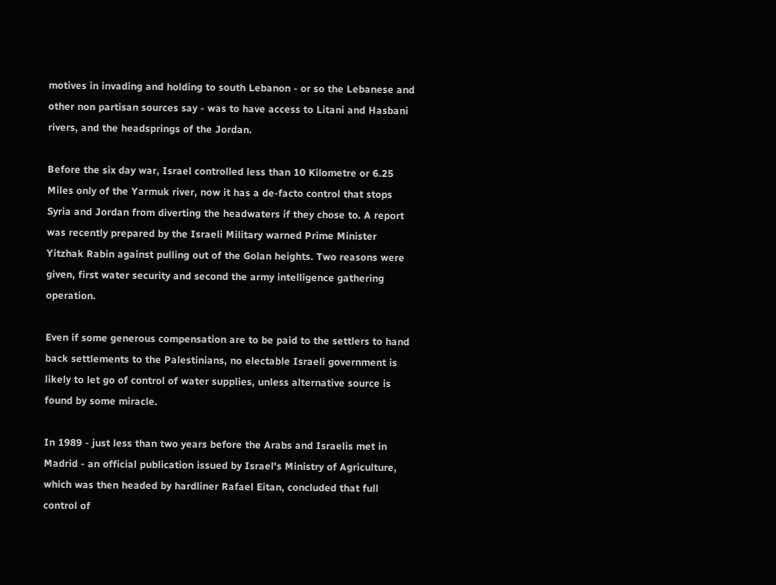motives in invading and holding to south Lebanon - or so the Lebanese and other non partisan sources say - was to have access to Litani and Hasbani rivers, and the headsprings of the Jordan.

Before the six day war, Israel controlled less than 10 Kilometre or 6.25 Miles only of the Yarmuk river, now it has a de-facto control that stops Syria and Jordan from diverting the headwaters if they chose to. A report was recently prepared by the Israeli Military warned Prime Minister Yitzhak Rabin against pulling out of the Golan heights. Two reasons were given, first water security and second the army intelligence gathering operation.

Even if some generous compensation are to be paid to the settlers to hand back settlements to the Palestinians, no electable Israeli government is likely to let go of control of water supplies, unless alternative source is found by some miracle.

In 1989 - just less than two years before the Arabs and Israelis met in Madrid - an official publication issued by Israel's Ministry of Agriculture, which was then headed by hardliner Rafael Eitan, concluded that full control of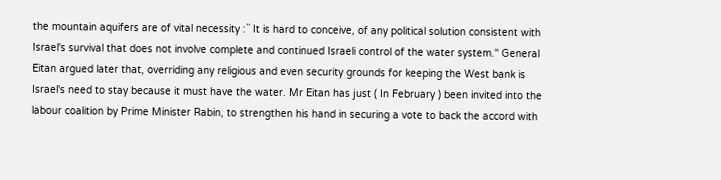the mountain aquifers are of vital necessity :`` It is hard to conceive, of any political solution consistent with Israel's survival that does not involve complete and continued Israeli control of the water system.'' General Eitan argued later that, overriding any religious and even security grounds for keeping the West bank is Israel's need to stay because it must have the water. Mr Eitan has just ( In February ) been invited into the labour coalition by Prime Minister Rabin, to strengthen his hand in securing a vote to back the accord with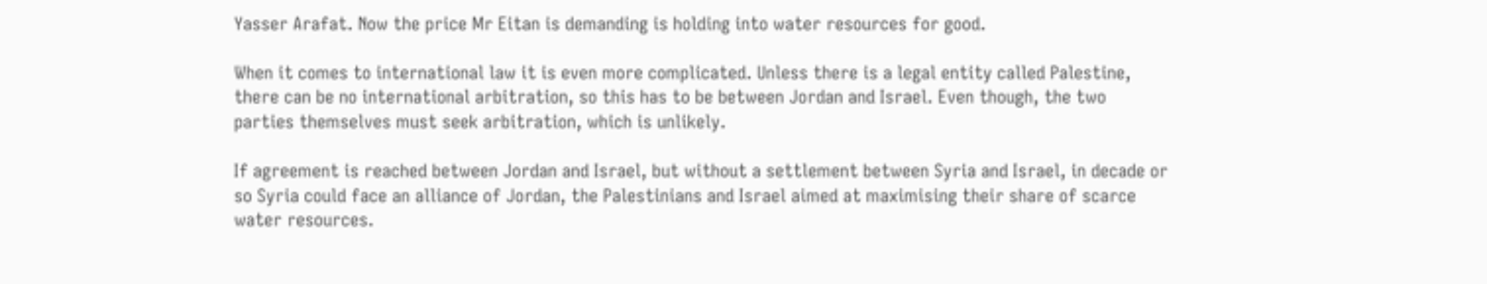Yasser Arafat. Now the price Mr Eitan is demanding is holding into water resources for good.

When it comes to international law it is even more complicated. Unless there is a legal entity called Palestine, there can be no international arbitration, so this has to be between Jordan and Israel. Even though, the two parties themselves must seek arbitration, which is unlikely.

If agreement is reached between Jordan and Israel, but without a settlement between Syria and Israel, in decade or so Syria could face an alliance of Jordan, the Palestinians and Israel aimed at maximising their share of scarce water resources.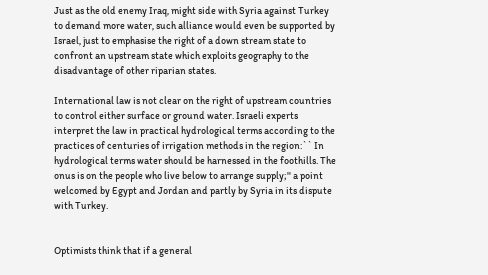Just as the old enemy Iraq, might side with Syria against Turkey to demand more water, such alliance would even be supported by Israel, just to emphasise the right of a down stream state to confront an upstream state which exploits geography to the disadvantage of other riparian states.

International law is not clear on the right of upstream countries to control either surface or ground water. Israeli experts interpret the law in practical hydrological terms according to the practices of centuries of irrigation methods in the region:`` In hydrological terms water should be harnessed in the foothills. The onus is on the people who live below to arrange supply;'' a point welcomed by Egypt and Jordan and partly by Syria in its dispute with Turkey.


Optimists think that if a general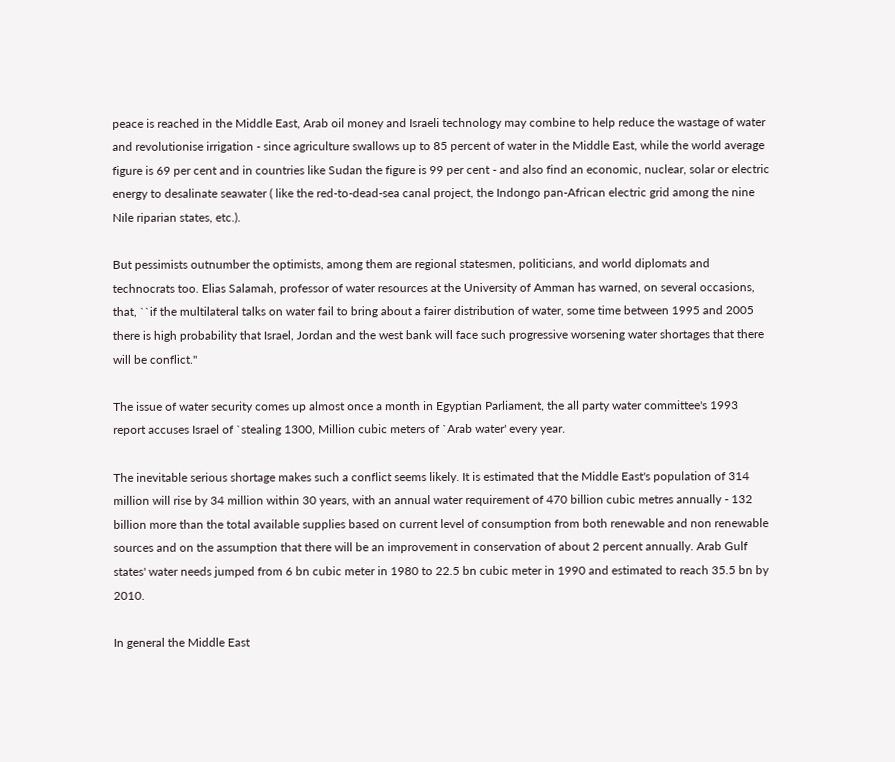peace is reached in the Middle East, Arab oil money and Israeli technology may combine to help reduce the wastage of water and revolutionise irrigation - since agriculture swallows up to 85 percent of water in the Middle East, while the world average figure is 69 per cent and in countries like Sudan the figure is 99 per cent - and also find an economic, nuclear, solar or electric energy to desalinate seawater ( like the red-to-dead-sea canal project, the Indongo pan-African electric grid among the nine Nile riparian states, etc.).

But pessimists outnumber the optimists, among them are regional statesmen, politicians, and world diplomats and technocrats too. Elias Salamah, professor of water resources at the University of Amman has warned, on several occasions, that, ``if the multilateral talks on water fail to bring about a fairer distribution of water, some time between 1995 and 2005 there is high probability that Israel, Jordan and the west bank will face such progressive worsening water shortages that there will be conflict.''

The issue of water security comes up almost once a month in Egyptian Parliament, the all party water committee's 1993 report accuses Israel of `stealing 1300, Million cubic meters of `Arab water' every year.

The inevitable serious shortage makes such a conflict seems likely. It is estimated that the Middle East's population of 314 million will rise by 34 million within 30 years, with an annual water requirement of 470 billion cubic metres annually - 132 billion more than the total available supplies based on current level of consumption from both renewable and non renewable sources and on the assumption that there will be an improvement in conservation of about 2 percent annually. Arab Gulf states' water needs jumped from 6 bn cubic meter in 1980 to 22.5 bn cubic meter in 1990 and estimated to reach 35.5 bn by 2010.

In general the Middle East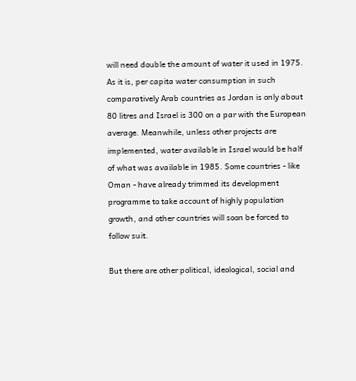will need double the amount of water it used in 1975. As it is, per capita water consumption in such comparatively Arab countries as Jordan is only about 80 litres and Israel is 300 on a par with the European average. Meanwhile, unless other projects are implemented, water available in Israel would be half of what was available in 1985. Some countries - like Oman - have already trimmed its development programme to take account of highly population growth, and other countries will soon be forced to follow suit.

But there are other political, ideological, social and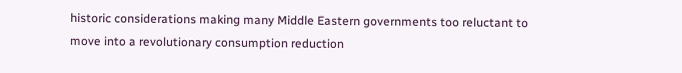historic considerations making many Middle Eastern governments too reluctant to move into a revolutionary consumption reduction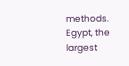methods. Egypt, the largest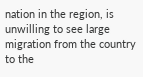nation in the region, is unwilling to see large migration from the country to the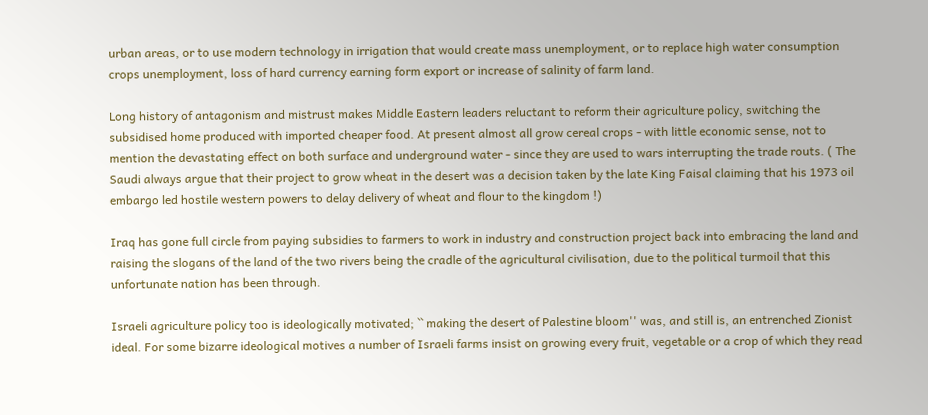urban areas, or to use modern technology in irrigation that would create mass unemployment, or to replace high water consumption crops unemployment, loss of hard currency earning form export or increase of salinity of farm land.

Long history of antagonism and mistrust makes Middle Eastern leaders reluctant to reform their agriculture policy, switching the subsidised home produced with imported cheaper food. At present almost all grow cereal crops - with little economic sense, not to mention the devastating effect on both surface and underground water - since they are used to wars interrupting the trade routs. ( The Saudi always argue that their project to grow wheat in the desert was a decision taken by the late King Faisal claiming that his 1973 oil embargo led hostile western powers to delay delivery of wheat and flour to the kingdom !)

Iraq has gone full circle from paying subsidies to farmers to work in industry and construction project back into embracing the land and raising the slogans of the land of the two rivers being the cradle of the agricultural civilisation, due to the political turmoil that this unfortunate nation has been through.

Israeli agriculture policy too is ideologically motivated; `` making the desert of Palestine bloom'' was, and still is, an entrenched Zionist ideal. For some bizarre ideological motives a number of Israeli farms insist on growing every fruit, vegetable or a crop of which they read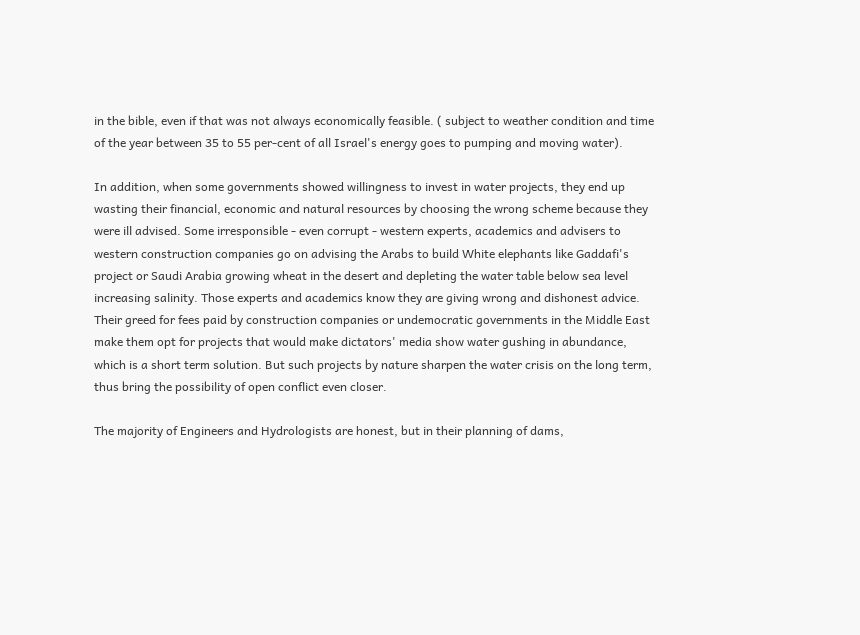in the bible, even if that was not always economically feasible. ( subject to weather condition and time of the year between 35 to 55 per-cent of all Israel's energy goes to pumping and moving water).

In addition, when some governments showed willingness to invest in water projects, they end up wasting their financial, economic and natural resources by choosing the wrong scheme because they were ill advised. Some irresponsible - even corrupt - western experts, academics and advisers to western construction companies go on advising the Arabs to build White elephants like Gaddafi's project or Saudi Arabia growing wheat in the desert and depleting the water table below sea level increasing salinity. Those experts and academics know they are giving wrong and dishonest advice. Their greed for fees paid by construction companies or undemocratic governments in the Middle East make them opt for projects that would make dictators' media show water gushing in abundance, which is a short term solution. But such projects by nature sharpen the water crisis on the long term, thus bring the possibility of open conflict even closer.

The majority of Engineers and Hydrologists are honest, but in their planning of dams,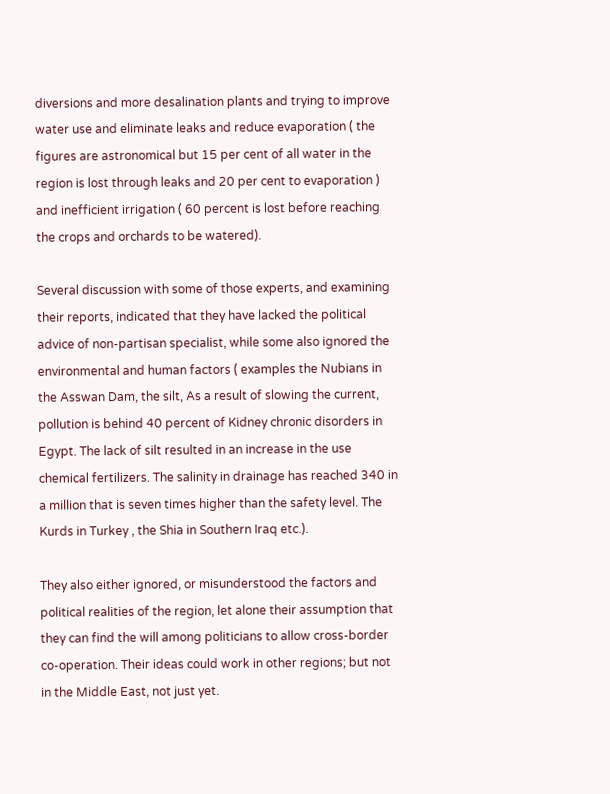diversions and more desalination plants and trying to improve water use and eliminate leaks and reduce evaporation ( the figures are astronomical but 15 per cent of all water in the region is lost through leaks and 20 per cent to evaporation ) and inefficient irrigation ( 60 percent is lost before reaching the crops and orchards to be watered).

Several discussion with some of those experts, and examining their reports, indicated that they have lacked the political advice of non-partisan specialist, while some also ignored the environmental and human factors ( examples the Nubians in the Asswan Dam, the silt, As a result of slowing the current, pollution is behind 40 percent of Kidney chronic disorders in Egypt. The lack of silt resulted in an increase in the use chemical fertilizers. The salinity in drainage has reached 340 in a million that is seven times higher than the safety level. The Kurds in Turkey , the Shia in Southern Iraq etc.).

They also either ignored, or misunderstood the factors and political realities of the region, let alone their assumption that they can find the will among politicians to allow cross-border co-operation. Their ideas could work in other regions; but not in the Middle East, not just yet.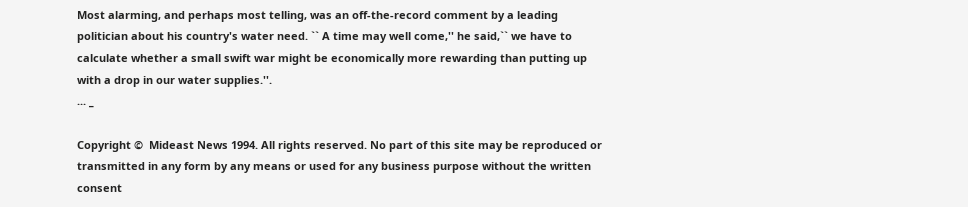Most alarming, and perhaps most telling, was an off-the-record comment by a leading politician about his country's water need. `` A time may well come,'' he said,`` we have to calculate whether a small swift war might be economically more rewarding than putting up with a drop in our water supplies.''.
... _

Copyright ©  Mideast News 1994. All rights reserved. No part of this site may be reproduced or transmitted in any form by any means or used for any business purpose without the written consent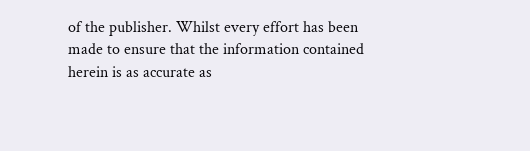of the publisher. Whilst every effort has been made to ensure that the information contained herein is as accurate as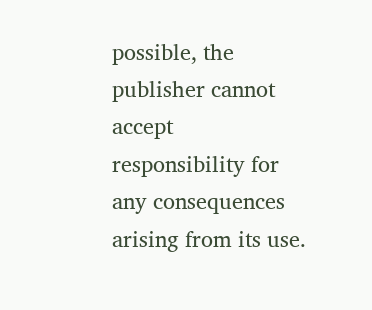possible, the publisher cannot accept responsibility for any consequences arising from its use.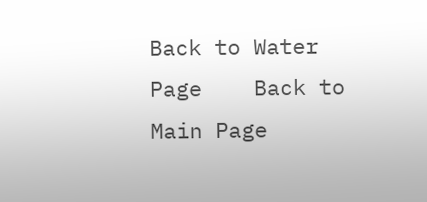Back to Water Page    Back to Main Page